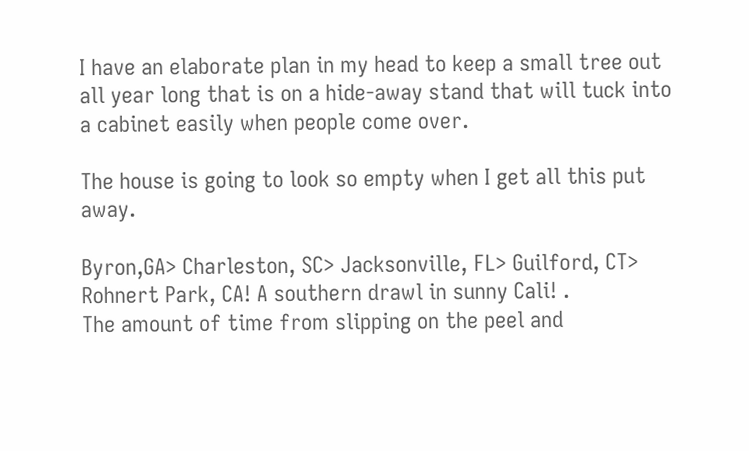I have an elaborate plan in my head to keep a small tree out all year long that is on a hide-away stand that will tuck into a cabinet easily when people come over.

The house is going to look so empty when I get all this put away.

Byron,GA> Charleston, SC> Jacksonville, FL> Guilford, CT> Rohnert Park, CA! A southern drawl in sunny Cali! .
The amount of time from slipping on the peel and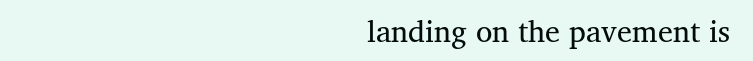landing on the pavement is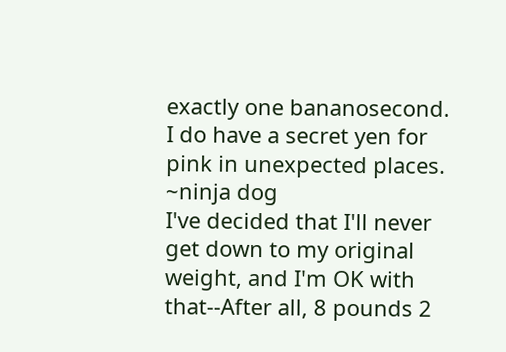exactly one bananosecond.
I do have a secret yen for pink in unexpected places. ~ninja dog
I've decided that I'll never get down to my original weight, and I'm OK with that--After all, 8 pounds 2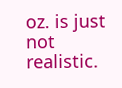oz. is just not realistic.